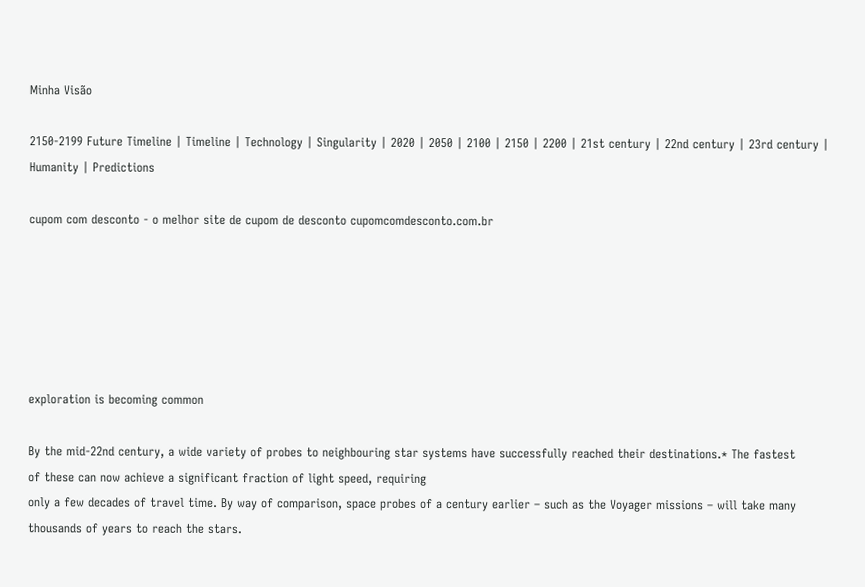Minha Visão

2150-2199 Future Timeline | Timeline | Technology | Singularity | 2020 | 2050 | 2100 | 2150 | 2200 | 21st century | 22nd century | 23rd century | Humanity | Predictions

cupom com desconto - o melhor site de cupom de desconto cupomcomdesconto.com.br






exploration is becoming common

By the mid-22nd century, a wide variety of probes to neighbouring star systems have successfully reached their destinations.* The fastest
of these can now achieve a significant fraction of light speed, requiring
only a few decades of travel time. By way of comparison, space probes of a century earlier – such as the Voyager missions – will take many thousands of years to reach the stars.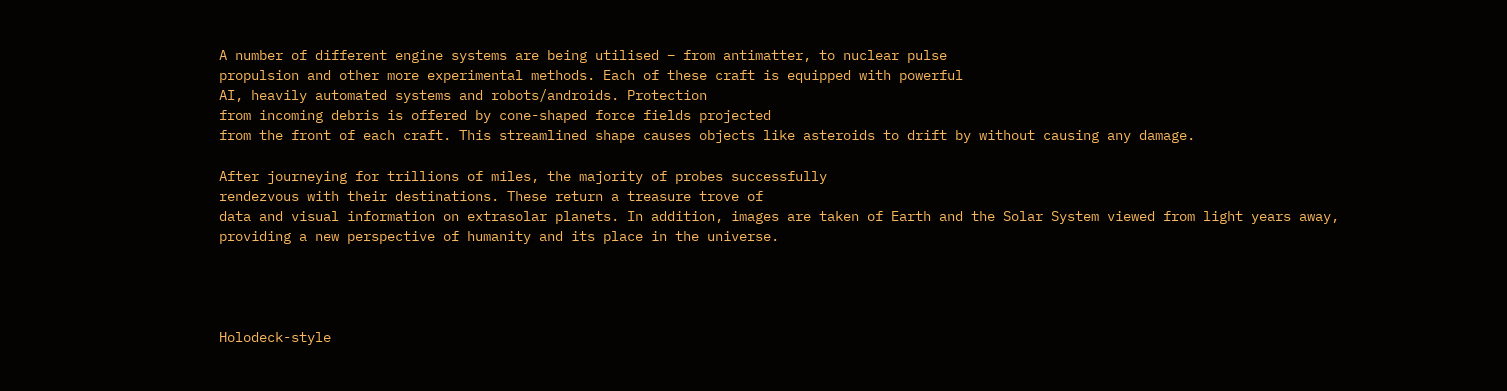A number of different engine systems are being utilised – from antimatter, to nuclear pulse
propulsion and other more experimental methods. Each of these craft is equipped with powerful
AI, heavily automated systems and robots/androids. Protection
from incoming debris is offered by cone-shaped force fields projected
from the front of each craft. This streamlined shape causes objects like asteroids to drift by without causing any damage.

After journeying for trillions of miles, the majority of probes successfully
rendezvous with their destinations. These return a treasure trove of
data and visual information on extrasolar planets. In addition, images are taken of Earth and the Solar System viewed from light years away, providing a new perspective of humanity and its place in the universe.




Holodeck-style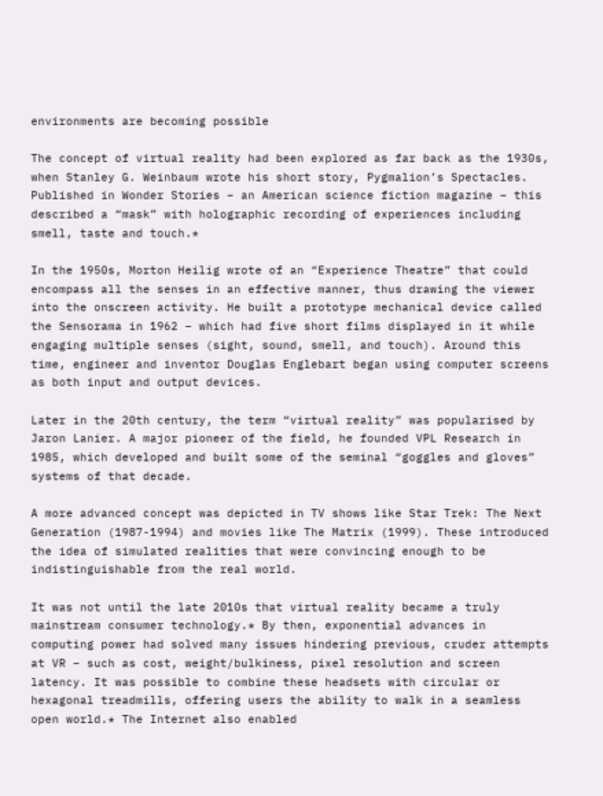environments are becoming possible

The concept of virtual reality had been explored as far back as the 1930s, when Stanley G. Weinbaum wrote his short story, Pygmalion’s Spectacles. Published in Wonder Stories – an American science fiction magazine – this described a “mask” with holographic recording of experiences including smell, taste and touch.*

In the 1950s, Morton Heilig wrote of an “Experience Theatre” that could encompass all the senses in an effective manner, thus drawing the viewer into the onscreen activity. He built a prototype mechanical device called the Sensorama in 1962 – which had five short films displayed in it while engaging multiple senses (sight, sound, smell, and touch). Around this time, engineer and inventor Douglas Englebart began using computer screens as both input and output devices.

Later in the 20th century, the term “virtual reality” was popularised by Jaron Lanier. A major pioneer of the field, he founded VPL Research in 1985, which developed and built some of the seminal “goggles and gloves” systems of that decade.

A more advanced concept was depicted in TV shows like Star Trek: The Next Generation (1987-1994) and movies like The Matrix (1999). These introduced the idea of simulated realities that were convincing enough to be indistinguishable from the real world.

It was not until the late 2010s that virtual reality became a truly mainstream consumer technology.* By then, exponential advances in computing power had solved many issues hindering previous, cruder attempts at VR – such as cost, weight/bulkiness, pixel resolution and screen latency. It was possible to combine these headsets with circular or hexagonal treadmills, offering users the ability to walk in a seamless open world.* The Internet also enabled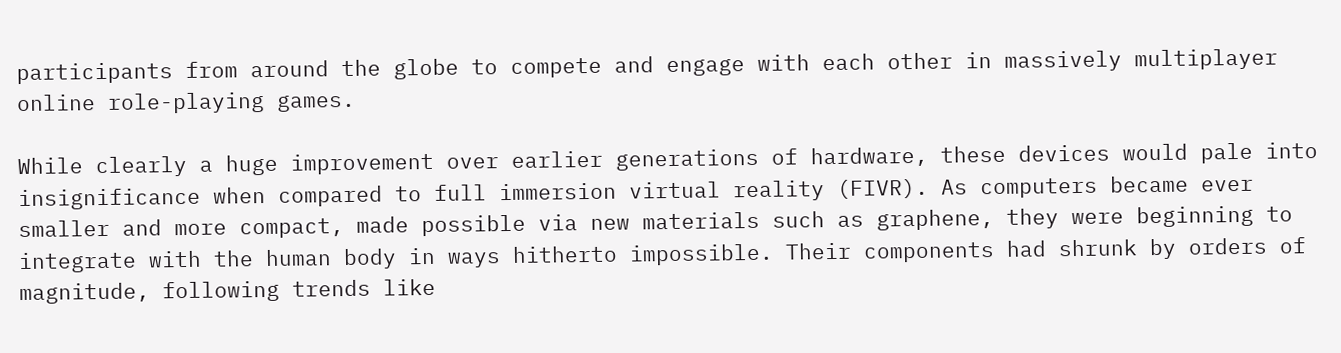participants from around the globe to compete and engage with each other in massively multiplayer online role-playing games.

While clearly a huge improvement over earlier generations of hardware, these devices would pale into insignificance when compared to full immersion virtual reality (FIVR). As computers became ever smaller and more compact, made possible via new materials such as graphene, they were beginning to integrate with the human body in ways hitherto impossible. Their components had shrunk by orders of magnitude, following trends like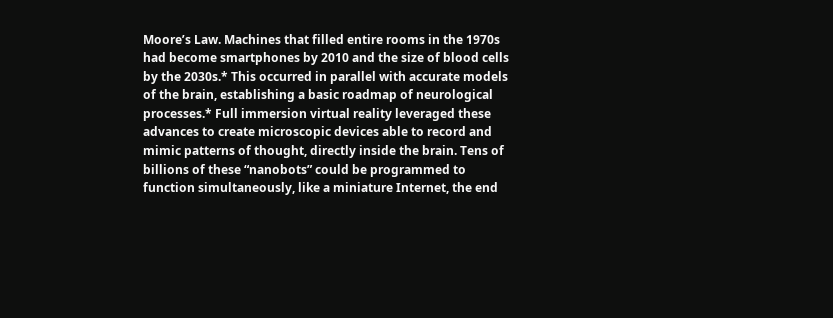Moore’s Law. Machines that filled entire rooms in the 1970s had become smartphones by 2010 and the size of blood cells by the 2030s.* This occurred in parallel with accurate models of the brain, establishing a basic roadmap of neurological processes.* Full immersion virtual reality leveraged these advances to create microscopic devices able to record and mimic patterns of thought, directly inside the brain. Tens of billions of these “nanobots” could be programmed to function simultaneously, like a miniature Internet, the end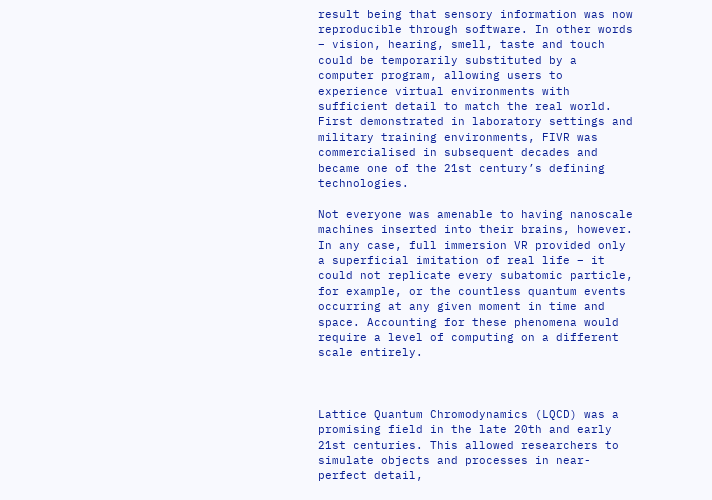result being that sensory information was now reproducible through software. In other words – vision, hearing, smell, taste and touch could be temporarily substituted by a computer program, allowing users to experience virtual environments with sufficient detail to match the real world. First demonstrated in laboratory settings and military training environments, FIVR was commercialised in subsequent decades and became one of the 21st century’s defining technologies.

Not everyone was amenable to having nanoscale machines inserted into their brains, however. In any case, full immersion VR provided only a superficial imitation of real life – it could not replicate every subatomic particle, for example, or the countless quantum events occurring at any given moment in time and space. Accounting for these phenomena would require a level of computing on a different scale entirely.



Lattice Quantum Chromodynamics (LQCD) was a promising field in the late 20th and early 21st centuries. This allowed researchers to simulate objects and processes in near-perfect detail,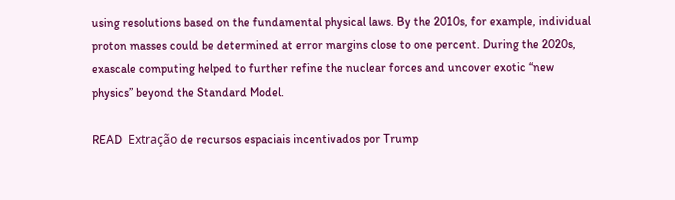using resolutions based on the fundamental physical laws. By the 2010s, for example, individual proton masses could be determined at error margins close to one percent. During the 2020s, exascale computing helped to further refine the nuclear forces and uncover exotic “new physics” beyond the Standard Model.

READ  Extração de recursos espaciais incentivados por Trump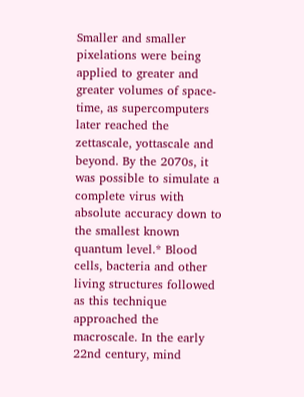Smaller and smaller pixelations were being applied to greater and greater volumes of space-time, as supercomputers later reached the zettascale, yottascale and beyond. By the 2070s, it was possible to simulate a complete virus with absolute accuracy down to the smallest known quantum level.* Blood cells, bacteria and other living structures followed as this technique approached the macroscale. In the early 22nd century, mind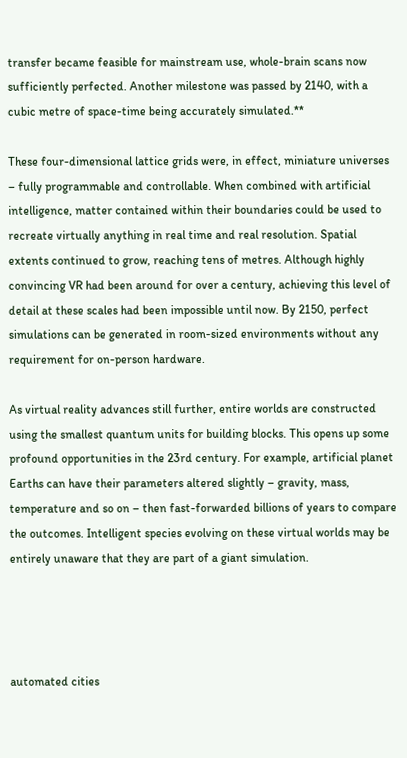transfer became feasible for mainstream use, whole-brain scans now sufficiently perfected. Another milestone was passed by 2140, with a cubic metre of space-time being accurately simulated.**

These four-dimensional lattice grids were, in effect, miniature universes – fully programmable and controllable. When combined with artificial intelligence, matter contained within their boundaries could be used to recreate virtually anything in real time and real resolution. Spatial extents continued to grow, reaching tens of metres. Although highly convincing VR had been around for over a century, achieving this level of detail at these scales had been impossible until now. By 2150, perfect simulations can be generated in room-sized environments without any requirement for on-person hardware.

As virtual reality advances still further, entire worlds are constructed using the smallest quantum units for building blocks. This opens up some profound opportunities in the 23rd century. For example, artificial planet Earths can have their parameters altered slightly – gravity, mass, temperature and so on – then fast-forwarded billions of years to compare the outcomes. Intelligent species evolving on these virtual worlds may be entirely unaware that they are part of a giant simulation.




automated cities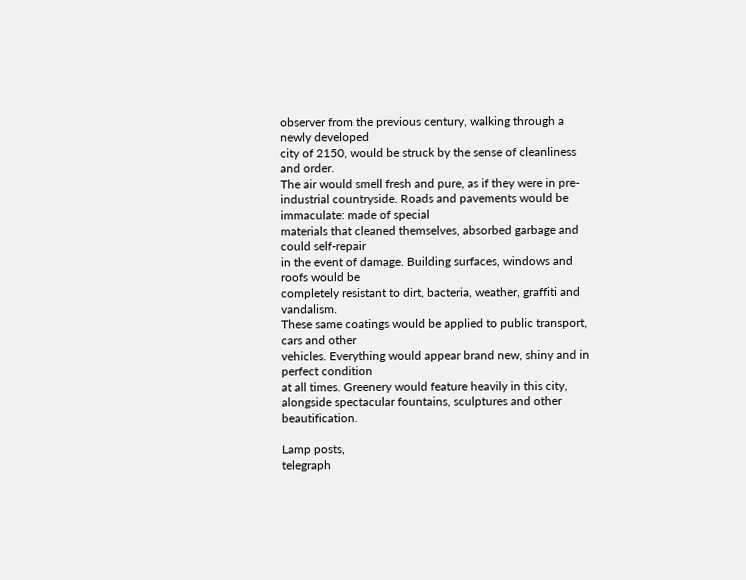observer from the previous century, walking through a newly developed
city of 2150, would be struck by the sense of cleanliness and order.
The air would smell fresh and pure, as if they were in pre-industrial countryside. Roads and pavements would be immaculate: made of special
materials that cleaned themselves, absorbed garbage and could self-repair
in the event of damage. Building surfaces, windows and roofs would be
completely resistant to dirt, bacteria, weather, graffiti and vandalism.
These same coatings would be applied to public transport, cars and other
vehicles. Everything would appear brand new, shiny and in perfect condition
at all times. Greenery would feature heavily in this city, alongside spectacular fountains, sculptures and other beautification.

Lamp posts,
telegraph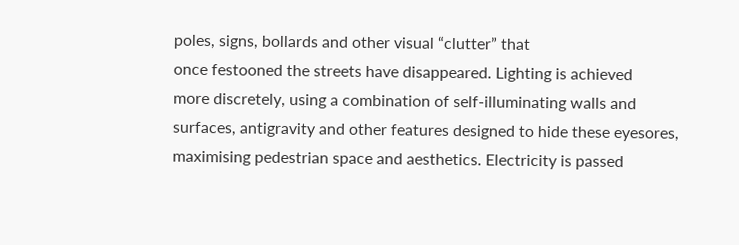poles, signs, bollards and other visual “clutter” that
once festooned the streets have disappeared. Lighting is achieved
more discretely, using a combination of self-illuminating walls and
surfaces, antigravity and other features designed to hide these eyesores,
maximising pedestrian space and aesthetics. Electricity is passed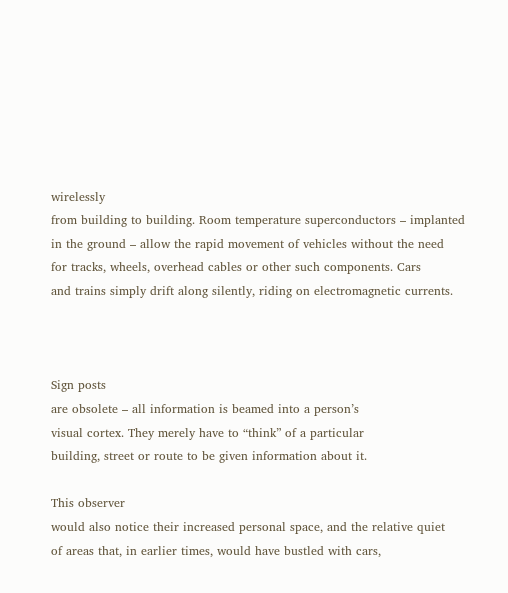wirelessly
from building to building. Room temperature superconductors – implanted
in the ground – allow the rapid movement of vehicles without the need
for tracks, wheels, overhead cables or other such components. Cars
and trains simply drift along silently, riding on electromagnetic currents.



Sign posts
are obsolete – all information is beamed into a person’s
visual cortex. They merely have to “think” of a particular
building, street or route to be given information about it.

This observer
would also notice their increased personal space, and the relative quiet
of areas that, in earlier times, would have bustled with cars,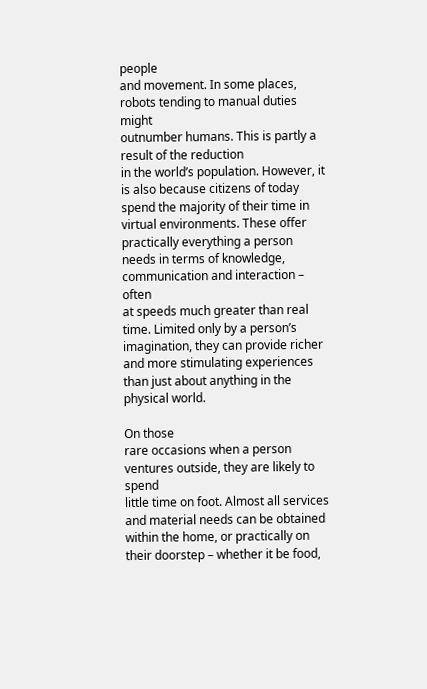people
and movement. In some places, robots tending to manual duties might
outnumber humans. This is partly a result of the reduction
in the world’s population. However, it is also because citizens of today
spend the majority of their time in virtual environments. These offer practically everything a person
needs in terms of knowledge, communication and interaction – often
at speeds much greater than real time. Limited only by a person’s
imagination, they can provide richer and more stimulating experiences
than just about anything in the physical world.

On those
rare occasions when a person ventures outside, they are likely to spend
little time on foot. Almost all services and material needs can be obtained
within the home, or practically on their doorstep – whether it be food,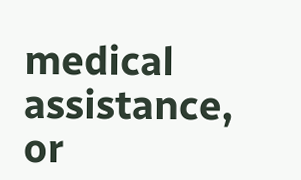medical assistance, or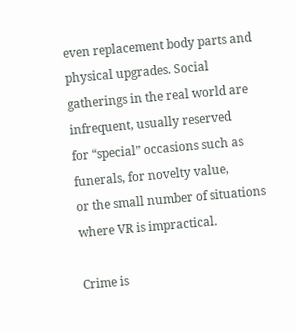even replacement body parts and physical upgrades. Social
gatherings in the real world are infrequent, usually reserved
for “special” occasions such as funerals, for novelty value,
or the small number of situations where VR is impractical.

Crime is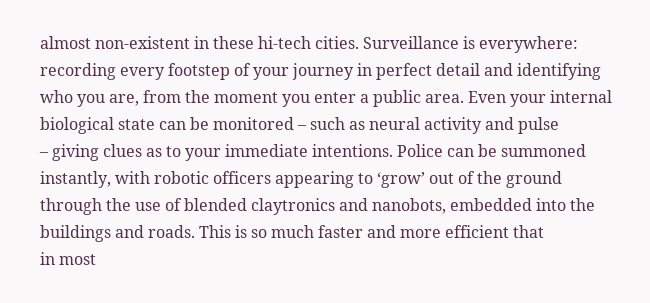almost non-existent in these hi-tech cities. Surveillance is everywhere:
recording every footstep of your journey in perfect detail and identifying
who you are, from the moment you enter a public area. Even your internal
biological state can be monitored – such as neural activity and pulse
– giving clues as to your immediate intentions. Police can be summoned
instantly, with robotic officers appearing to ‘grow’ out of the ground
through the use of blended claytronics and nanobots, embedded into the
buildings and roads. This is so much faster and more efficient that
in most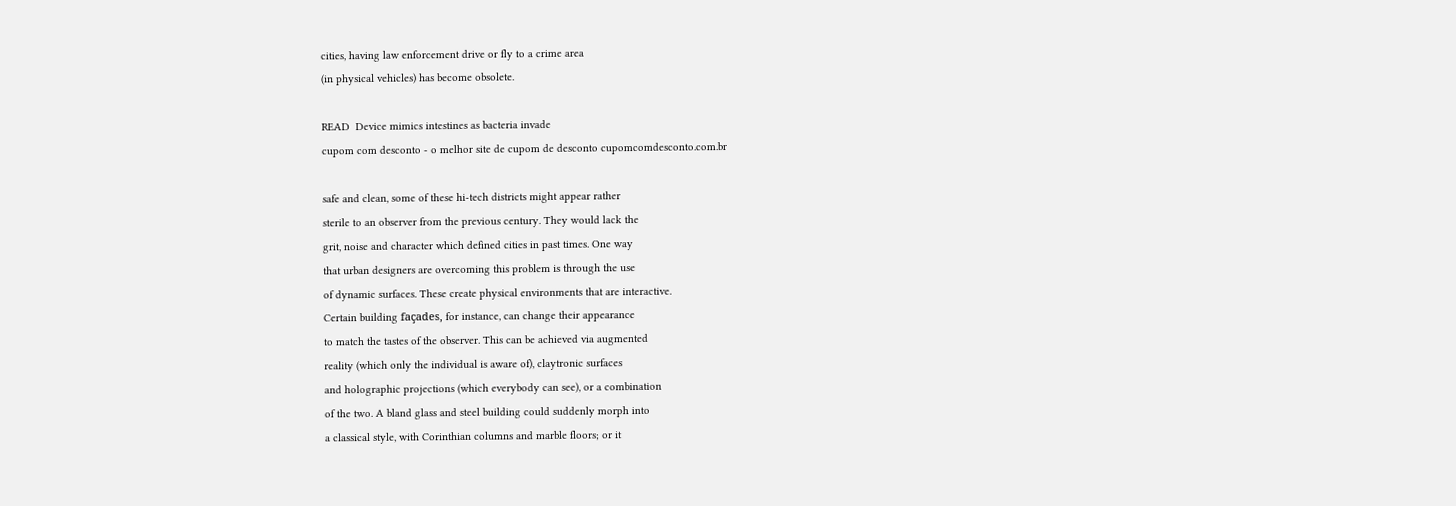cities, having law enforcement drive or fly to a crime area
(in physical vehicles) has become obsolete.

READ  Device mimics intestines as bacteria invade
cupom com desconto - o melhor site de cupom de desconto cupomcomdesconto.com.br

safe and clean, some of these hi-tech districts might appear rather
sterile to an observer from the previous century. They would lack the
grit, noise and character which defined cities in past times. One way
that urban designers are overcoming this problem is through the use
of dynamic surfaces. These create physical environments that are interactive.
Certain building façades, for instance, can change their appearance
to match the tastes of the observer. This can be achieved via augmented
reality (which only the individual is aware of), claytronic surfaces
and holographic projections (which everybody can see), or a combination
of the two. A bland glass and steel building could suddenly morph into
a classical style, with Corinthian columns and marble floors; or it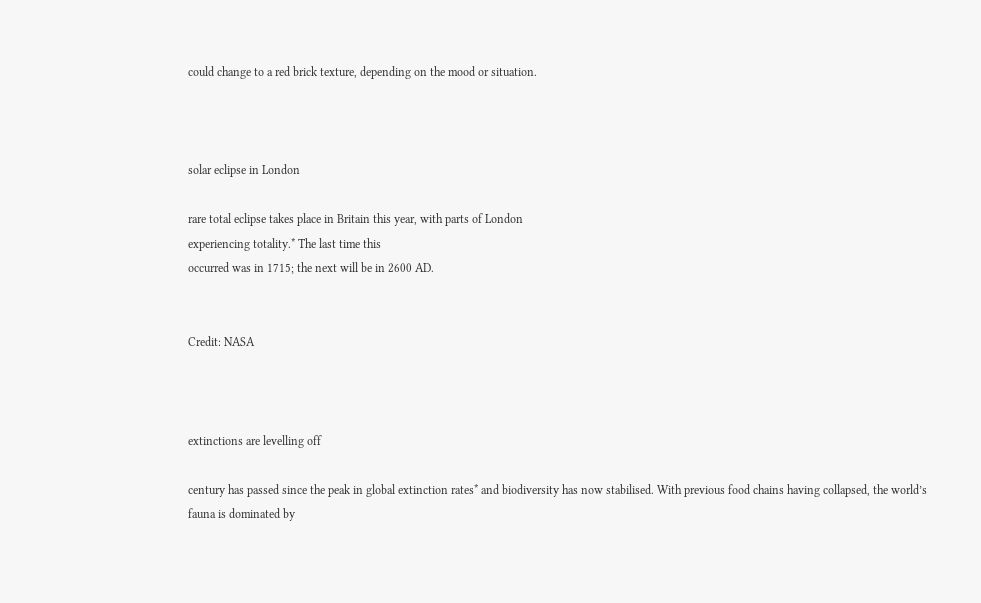could change to a red brick texture, depending on the mood or situation.



solar eclipse in London

rare total eclipse takes place in Britain this year, with parts of London
experiencing totality.* The last time this
occurred was in 1715; the next will be in 2600 AD.


Credit: NASA



extinctions are levelling off

century has passed since the peak in global extinction rates* and biodiversity has now stabilised. With previous food chains having collapsed, the world’s
fauna is dominated by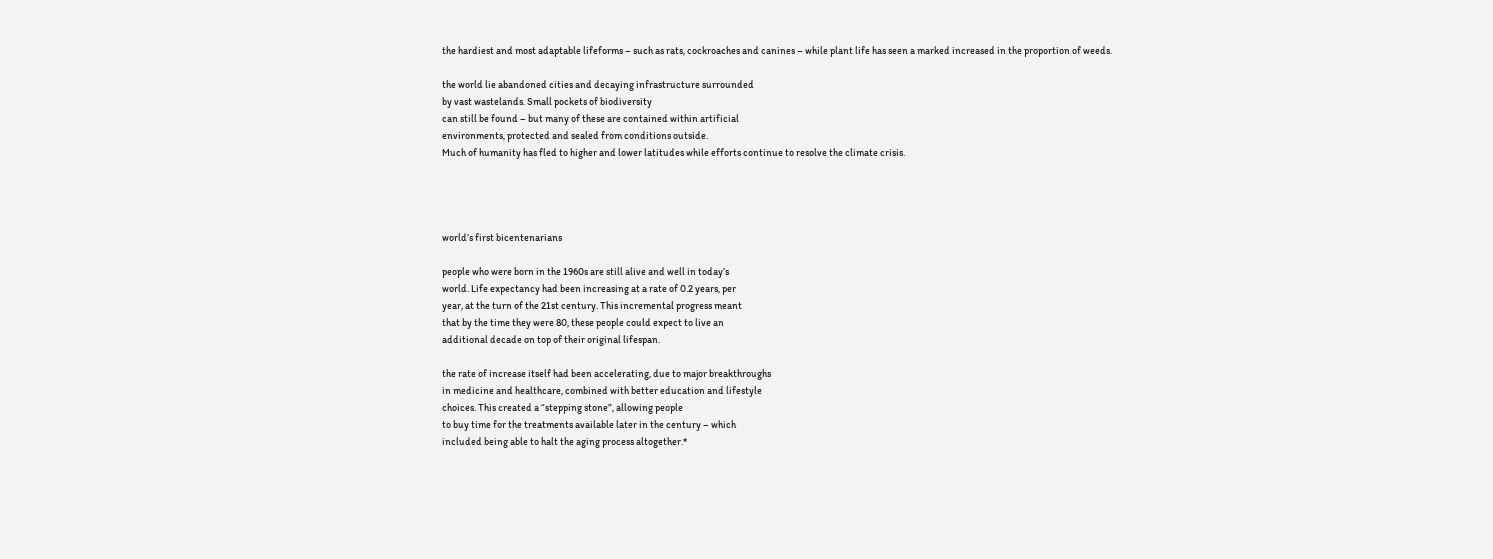the hardiest and most adaptable lifeforms – such as rats, cockroaches and canines – while plant life has seen a marked increased in the proportion of weeds.

the world lie abandoned cities and decaying infrastructure surrounded
by vast wastelands. Small pockets of biodiversity
can still be found – but many of these are contained within artificial
environments, protected and sealed from conditions outside.
Much of humanity has fled to higher and lower latitudes while efforts continue to resolve the climate crisis.




world’s first bicentenarians

people who were born in the 1960s are still alive and well in today’s
world. Life expectancy had been increasing at a rate of 0.2 years, per
year, at the turn of the 21st century. This incremental progress meant
that by the time they were 80, these people could expect to live an
additional decade on top of their original lifespan.

the rate of increase itself had been accelerating, due to major breakthroughs
in medicine and healthcare, combined with better education and lifestyle
choices. This created a “stepping stone”, allowing people
to buy time for the treatments available later in the century – which
included being able to halt the aging process altogether.*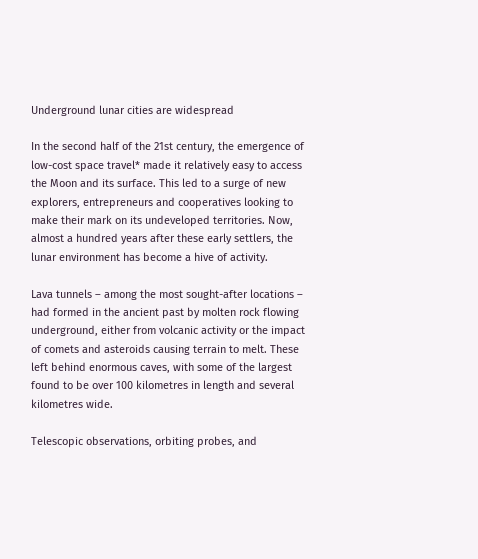Underground lunar cities are widespread

In the second half of the 21st century, the emergence of low-cost space travel* made it relatively easy to access the Moon and its surface. This led to a surge of new explorers, entrepreneurs and cooperatives looking to make their mark on its undeveloped territories. Now, almost a hundred years after these early settlers, the lunar environment has become a hive of activity.

Lava tunnels – among the most sought-after locations – had formed in the ancient past by molten rock flowing underground, either from volcanic activity or the impact of comets and asteroids causing terrain to melt. These left behind enormous caves, with some of the largest found to be over 100 kilometres in length and several kilometres wide.

Telescopic observations, orbiting probes, and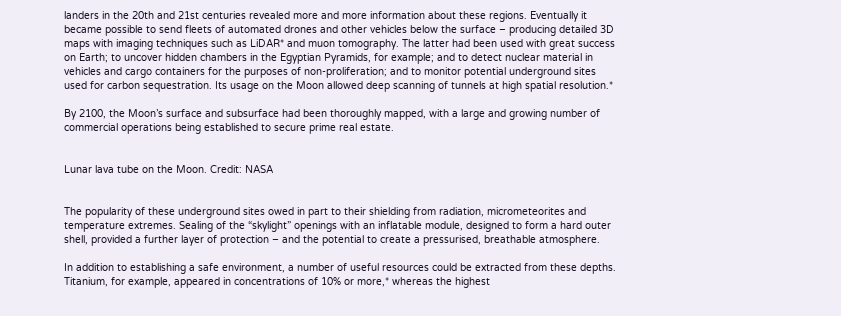landers in the 20th and 21st centuries revealed more and more information about these regions. Eventually it became possible to send fleets of automated drones and other vehicles below the surface – producing detailed 3D maps with imaging techniques such as LiDAR* and muon tomography. The latter had been used with great success on Earth; to uncover hidden chambers in the Egyptian Pyramids, for example; and to detect nuclear material in vehicles and cargo containers for the purposes of non-proliferation; and to monitor potential underground sites used for carbon sequestration. Its usage on the Moon allowed deep scanning of tunnels at high spatial resolution.*

By 2100, the Moon’s surface and subsurface had been thoroughly mapped, with a large and growing number of commercial operations being established to secure prime real estate.


Lunar lava tube on the Moon. Credit: NASA


The popularity of these underground sites owed in part to their shielding from radiation, micrometeorites and temperature extremes. Sealing of the “skylight” openings with an inflatable module, designed to form a hard outer shell, provided a further layer of protection – and the potential to create a pressurised, breathable atmosphere.

In addition to establishing a safe environment, a number of useful resources could be extracted from these depths. Titanium, for example, appeared in concentrations of 10% or more,* whereas the highest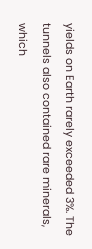yields on Earth rarely exceeded 3%. The tunnels also contained rare minerals, which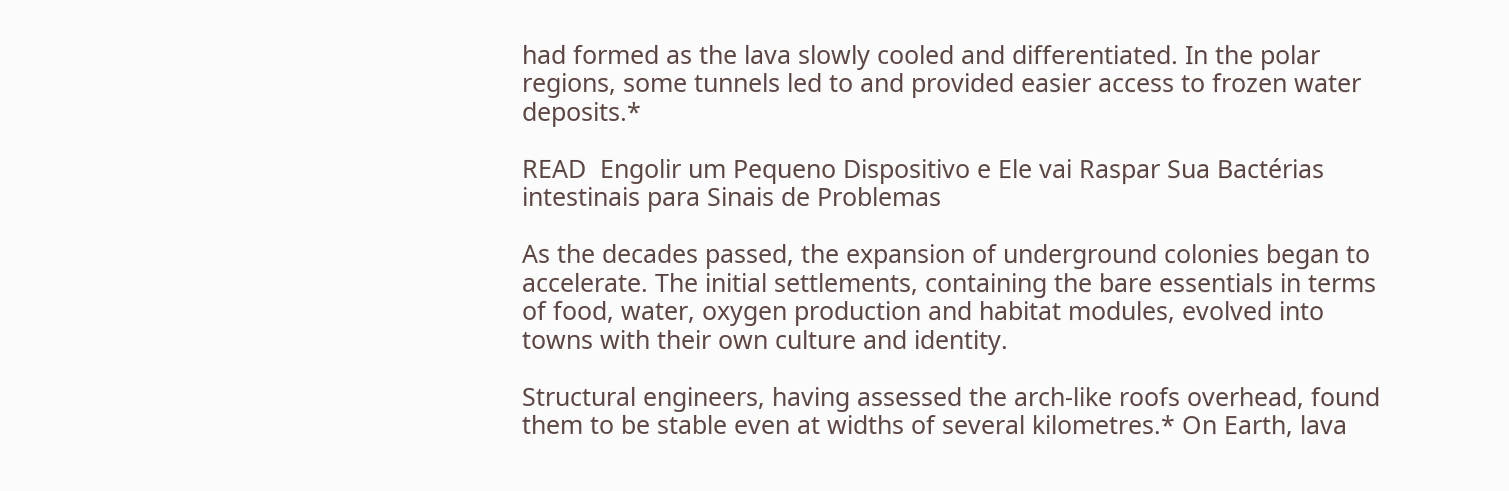had formed as the lava slowly cooled and differentiated. In the polar regions, some tunnels led to and provided easier access to frozen water deposits.*

READ  Engolir um Pequeno Dispositivo e Ele vai Raspar Sua Bactérias intestinais para Sinais de Problemas

As the decades passed, the expansion of underground colonies began to accelerate. The initial settlements, containing the bare essentials in terms of food, water, oxygen production and habitat modules, evolved into towns with their own culture and identity.

Structural engineers, having assessed the arch-like roofs overhead, found them to be stable even at widths of several kilometres.* On Earth, lava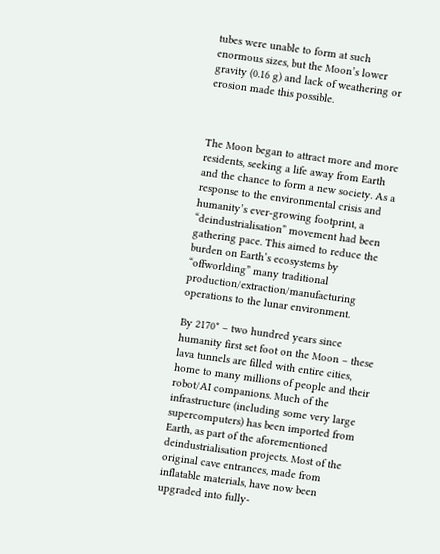tubes were unable to form at such enormous sizes, but the Moon’s lower gravity (0.16 g) and lack of weathering or erosion made this possible.



The Moon began to attract more and more residents, seeking a life away from Earth and the chance to form a new society. As a response to the environmental crisis and humanity’s ever-growing footprint, a “deindustrialisation” movement had been gathering pace. This aimed to reduce the burden on Earth’s ecosystems by “offworlding” many traditional production/extraction/manufacturing operations to the lunar environment.

By 2170* – two hundred years since humanity first set foot on the Moon – these lava tunnels are filled with entire cities, home to many millions of people and their robot/AI companions. Much of the infrastructure (including some very large supercomputers) has been imported from Earth, as part of the aforementioned deindustrialisation projects. Most of the original cave entrances, made from inflatable materials, have now been upgraded into fully-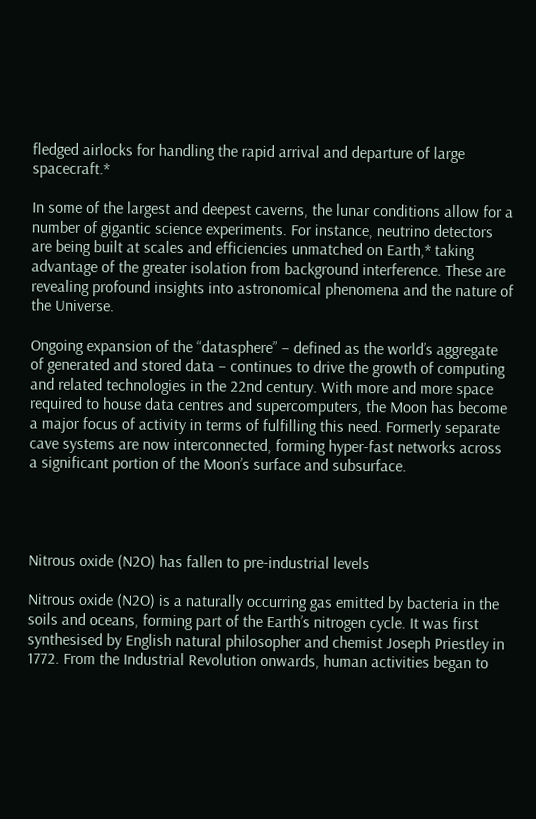fledged airlocks for handling the rapid arrival and departure of large spacecraft.*

In some of the largest and deepest caverns, the lunar conditions allow for a number of gigantic science experiments. For instance, neutrino detectors are being built at scales and efficiencies unmatched on Earth,* taking advantage of the greater isolation from background interference. These are revealing profound insights into astronomical phenomena and the nature of the Universe.

Ongoing expansion of the “datasphere” – defined as the world’s aggregate of generated and stored data – continues to drive the growth of computing and related technologies in the 22nd century. With more and more space required to house data centres and supercomputers, the Moon has become a major focus of activity in terms of fulfilling this need. Formerly separate cave systems are now interconnected, forming hyper-fast networks across a significant portion of the Moon’s surface and subsurface.




Nitrous oxide (N2O) has fallen to pre-industrial levels

Nitrous oxide (N2O) is a naturally occurring gas emitted by bacteria in the soils and oceans, forming part of the Earth’s nitrogen cycle. It was first synthesised by English natural philosopher and chemist Joseph Priestley in 1772. From the Industrial Revolution onwards, human activities began to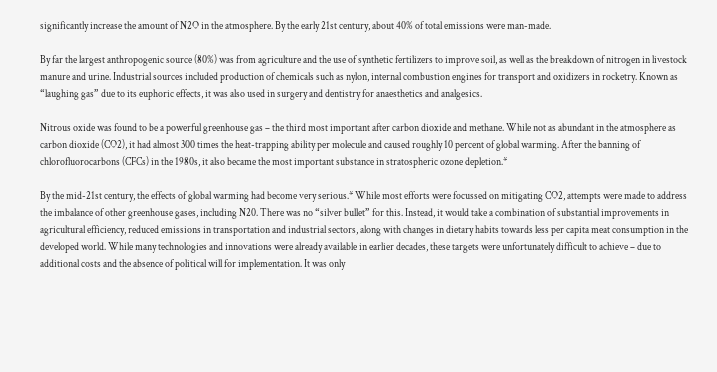significantly increase the amount of N2O in the atmosphere. By the early 21st century, about 40% of total emissions were man-made.

By far the largest anthropogenic source (80%) was from agriculture and the use of synthetic fertilizers to improve soil, as well as the breakdown of nitrogen in livestock manure and urine. Industrial sources included production of chemicals such as nylon, internal combustion engines for transport and oxidizers in rocketry. Known as “laughing gas” due to its euphoric effects, it was also used in surgery and dentistry for anaesthetics and analgesics.

Nitrous oxide was found to be a powerful greenhouse gas – the third most important after carbon dioxide and methane. While not as abundant in the atmosphere as carbon dioxide (CO2), it had almost 300 times the heat-trapping ability per molecule and caused roughly 10 percent of global warming. After the banning of chlorofluorocarbons (CFCs) in the 1980s, it also became the most important substance in stratospheric ozone depletion.*

By the mid-21st century, the effects of global warming had become very serious.* While most efforts were focussed on mitigating CO2, attempts were made to address the imbalance of other greenhouse gases, including N20. There was no “silver bullet” for this. Instead, it would take a combination of substantial improvements in agricultural efficiency, reduced emissions in transportation and industrial sectors, along with changes in dietary habits towards less per capita meat consumption in the developed world. While many technologies and innovations were already available in earlier decades, these targets were unfortunately difficult to achieve – due to additional costs and the absence of political will for implementation. It was only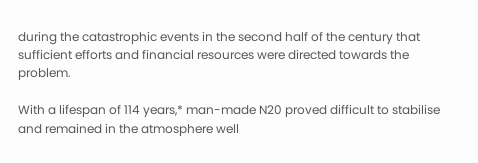during the catastrophic events in the second half of the century that sufficient efforts and financial resources were directed towards the problem.

With a lifespan of 114 years,* man-made N20 proved difficult to stabilise and remained in the atmosphere well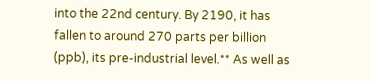into the 22nd century. By 2190, it has fallen to around 270 parts per billion (ppb), its pre-industrial level.** As well as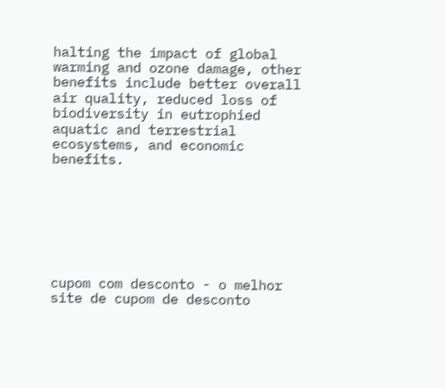halting the impact of global warming and ozone damage, other benefits include better overall air quality, reduced loss of biodiversity in eutrophied aquatic and terrestrial ecosystems, and economic benefits.







cupom com desconto - o melhor site de cupom de desconto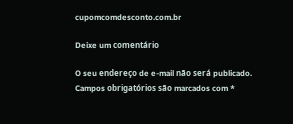cupomcomdesconto.com.br

Deixe um comentário

O seu endereço de e-mail não será publicado. Campos obrigatórios são marcados com *